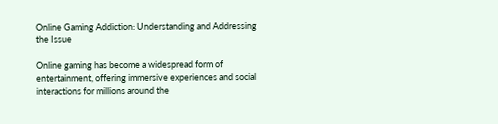Online Gaming Addiction: Understanding and Addressing the Issue

Online gaming has become a widespread form of entertainment, offering immersive experiences and social interactions for millions around the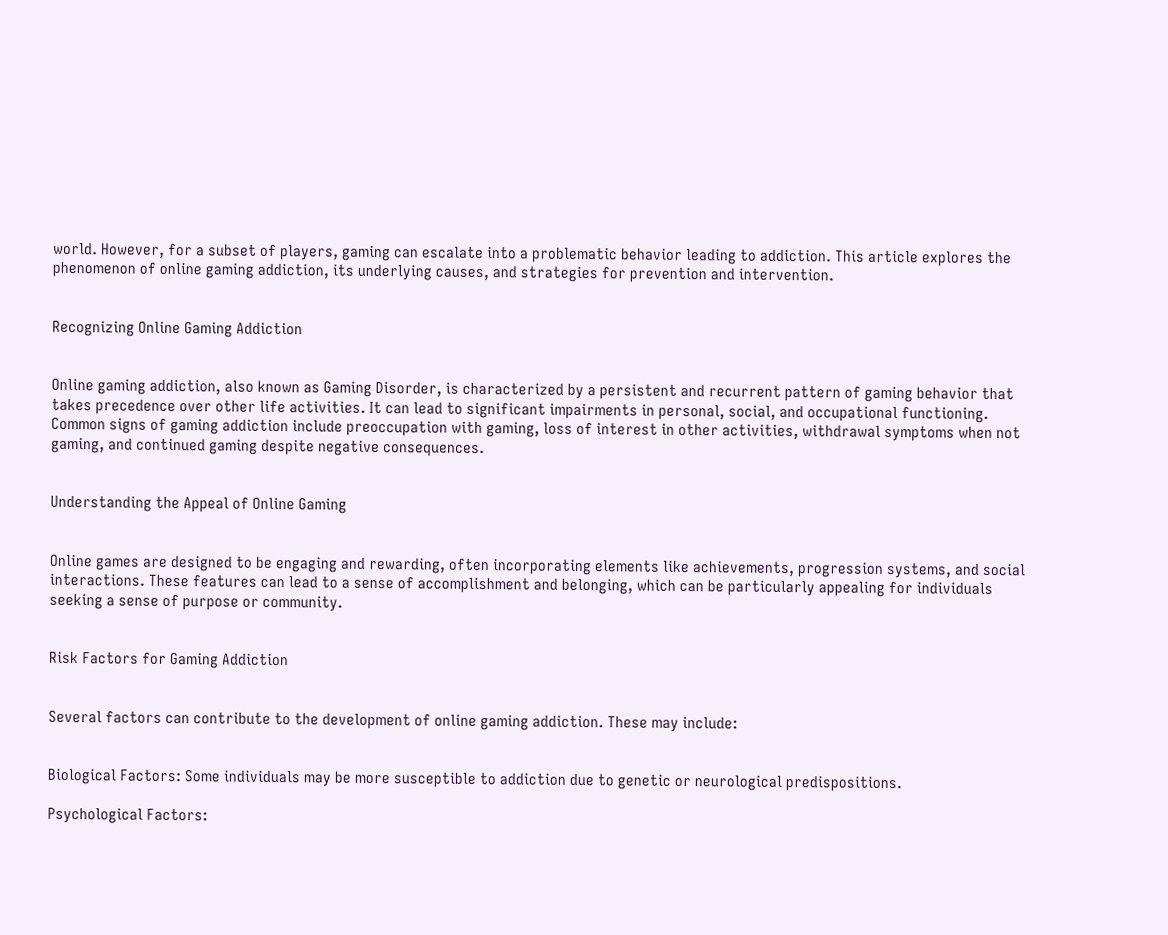world. However, for a subset of players, gaming can escalate into a problematic behavior leading to addiction. This article explores the phenomenon of online gaming addiction, its underlying causes, and strategies for prevention and intervention.


Recognizing Online Gaming Addiction


Online gaming addiction, also known as Gaming Disorder, is characterized by a persistent and recurrent pattern of gaming behavior that takes precedence over other life activities. It can lead to significant impairments in personal, social, and occupational functioning. Common signs of gaming addiction include preoccupation with gaming, loss of interest in other activities, withdrawal symptoms when not gaming, and continued gaming despite negative consequences.


Understanding the Appeal of Online Gaming


Online games are designed to be engaging and rewarding, often incorporating elements like achievements, progression systems, and social interactions. These features can lead to a sense of accomplishment and belonging, which can be particularly appealing for individuals seeking a sense of purpose or community.


Risk Factors for Gaming Addiction


Several factors can contribute to the development of online gaming addiction. These may include:


Biological Factors: Some individuals may be more susceptible to addiction due to genetic or neurological predispositions.

Psychological Factors: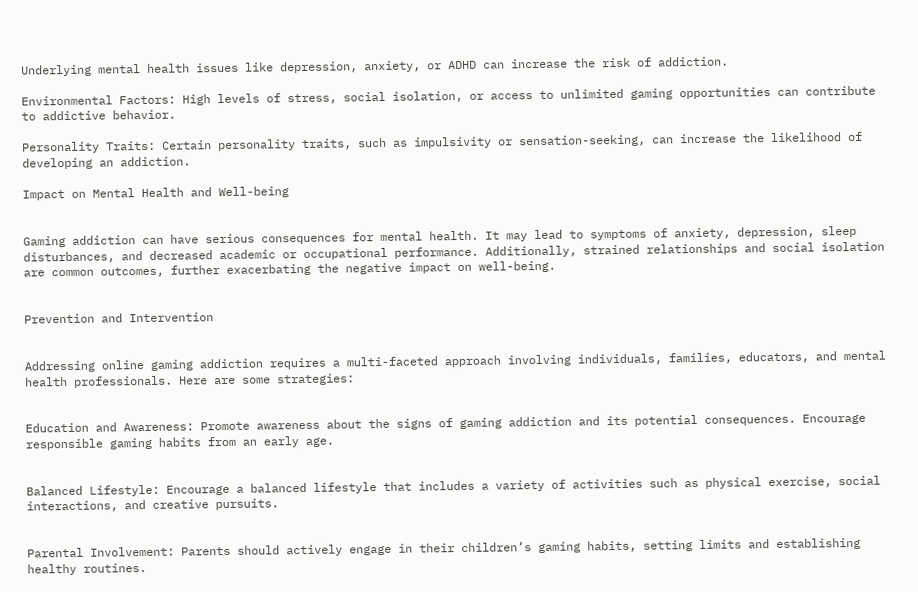Underlying mental health issues like depression, anxiety, or ADHD can increase the risk of addiction.

Environmental Factors: High levels of stress, social isolation, or access to unlimited gaming opportunities can contribute to addictive behavior.

Personality Traits: Certain personality traits, such as impulsivity or sensation-seeking, can increase the likelihood of developing an addiction.

Impact on Mental Health and Well-being


Gaming addiction can have serious consequences for mental health. It may lead to symptoms of anxiety, depression, sleep disturbances, and decreased academic or occupational performance. Additionally, strained relationships and social isolation are common outcomes, further exacerbating the negative impact on well-being.


Prevention and Intervention


Addressing online gaming addiction requires a multi-faceted approach involving individuals, families, educators, and mental health professionals. Here are some strategies:


Education and Awareness: Promote awareness about the signs of gaming addiction and its potential consequences. Encourage responsible gaming habits from an early age.


Balanced Lifestyle: Encourage a balanced lifestyle that includes a variety of activities such as physical exercise, social interactions, and creative pursuits.


Parental Involvement: Parents should actively engage in their children’s gaming habits, setting limits and establishing healthy routines.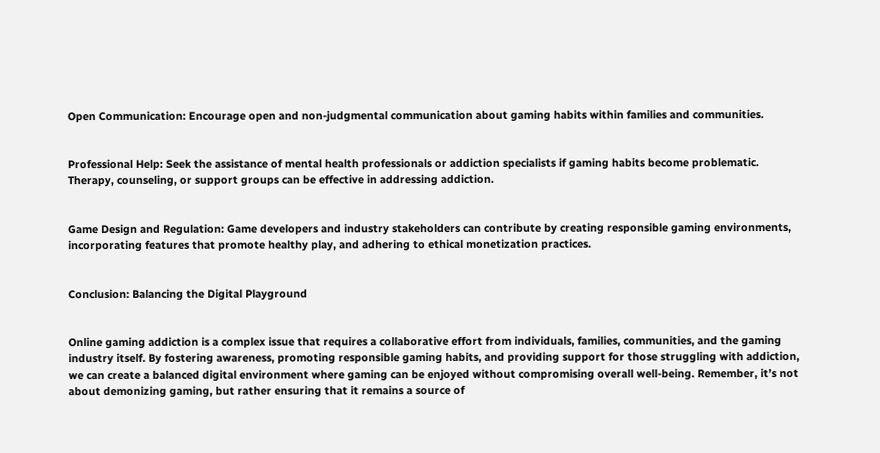Open Communication: Encourage open and non-judgmental communication about gaming habits within families and communities.


Professional Help: Seek the assistance of mental health professionals or addiction specialists if gaming habits become problematic. Therapy, counseling, or support groups can be effective in addressing addiction.


Game Design and Regulation: Game developers and industry stakeholders can contribute by creating responsible gaming environments, incorporating features that promote healthy play, and adhering to ethical monetization practices.


Conclusion: Balancing the Digital Playground


Online gaming addiction is a complex issue that requires a collaborative effort from individuals, families, communities, and the gaming industry itself. By fostering awareness, promoting responsible gaming habits, and providing support for those struggling with addiction, we can create a balanced digital environment where gaming can be enjoyed without compromising overall well-being. Remember, it’s not about demonizing gaming, but rather ensuring that it remains a source of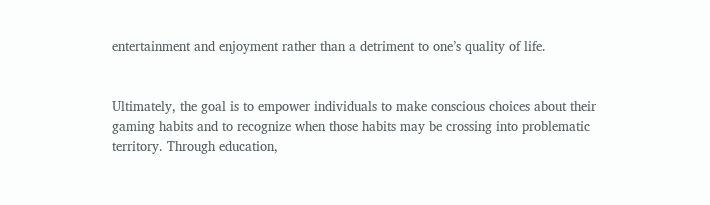entertainment and enjoyment rather than a detriment to one’s quality of life.


Ultimately, the goal is to empower individuals to make conscious choices about their gaming habits and to recognize when those habits may be crossing into problematic territory. Through education,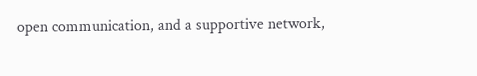open communication, and a supportive network,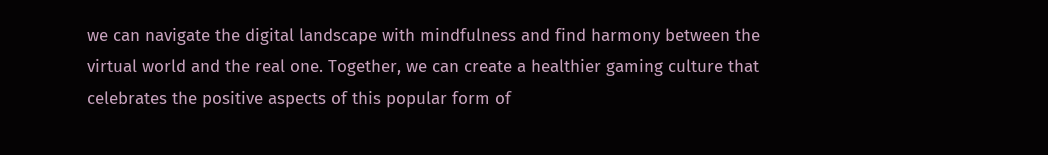we can navigate the digital landscape with mindfulness and find harmony between the virtual world and the real one. Together, we can create a healthier gaming culture that celebrates the positive aspects of this popular form of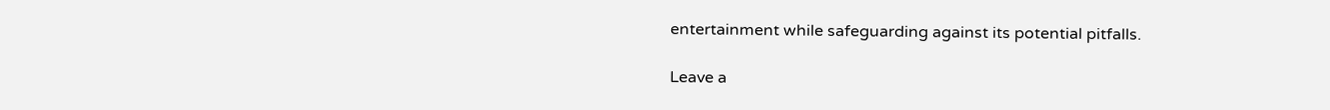entertainment while safeguarding against its potential pitfalls.

Leave a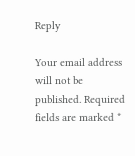Reply

Your email address will not be published. Required fields are marked *